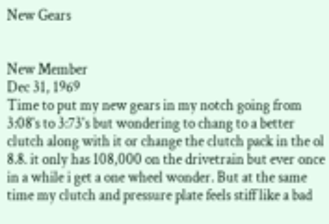New Gears


New Member
Dec 31, 1969
Time to put my new gears in my notch going from 3:08's to 3:73's but wondering to chang to a better clutch along with it or change the clutch pack in the ol 8.8. it only has 108,000 on the drivetrain but ever once in a while i get a one wheel wonder. But at the same time my clutch and pressure plate feels stiff like a bad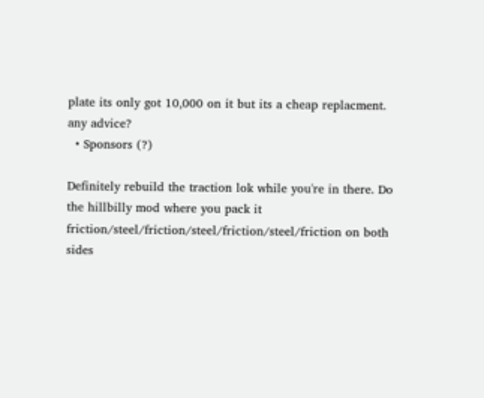plate its only got 10,000 on it but its a cheap replacment. any advice?
  • Sponsors (?)

Definitely rebuild the traction lok while you're in there. Do the hillbilly mod where you pack it friction/steel/friction/steel/friction/steel/friction on both sides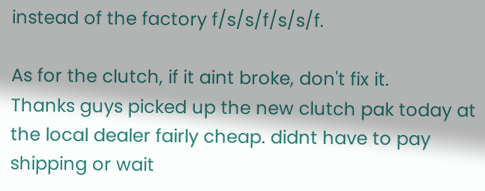instead of the factory f/s/s/f/s/s/f.

As for the clutch, if it aint broke, don't fix it.
Thanks guys picked up the new clutch pak today at the local dealer fairly cheap. didnt have to pay shipping or wait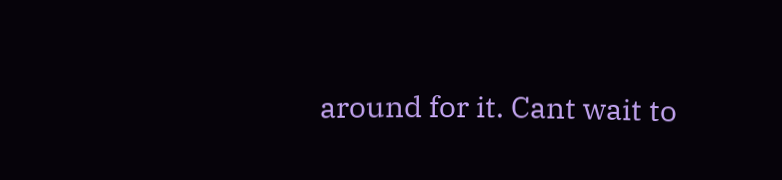around for it. Cant wait to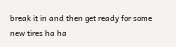break it in and then get ready for some new tires ha ha